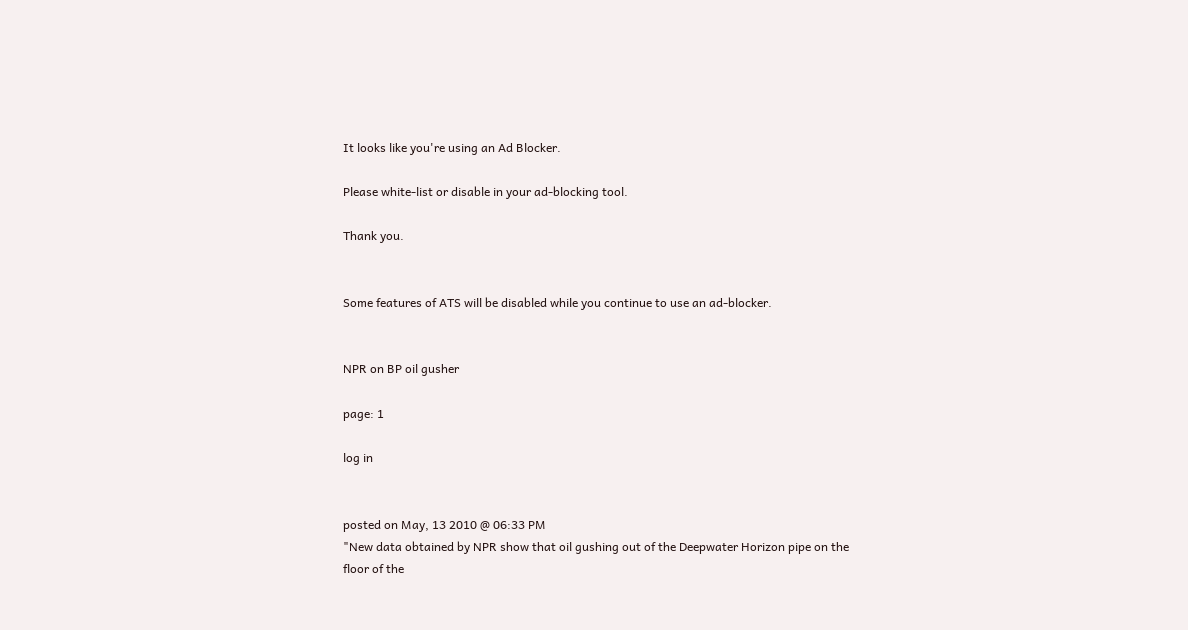It looks like you're using an Ad Blocker.

Please white-list or disable in your ad-blocking tool.

Thank you.


Some features of ATS will be disabled while you continue to use an ad-blocker.


NPR on BP oil gusher

page: 1

log in


posted on May, 13 2010 @ 06:33 PM
"New data obtained by NPR show that oil gushing out of the Deepwater Horizon pipe on the floor of the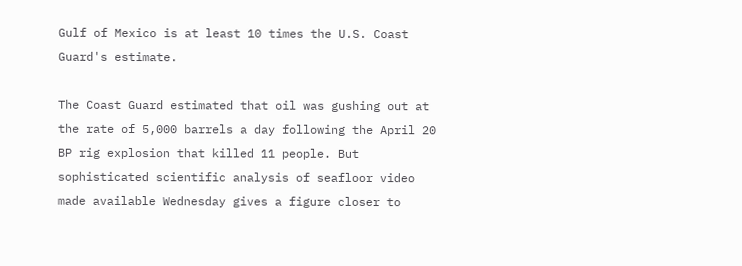Gulf of Mexico is at least 10 times the U.S. Coast Guard's estimate.

The Coast Guard estimated that oil was gushing out at the rate of 5,000 barrels a day following the April 20 BP rig explosion that killed 11 people. But sophisticated scientific analysis of seafloor video made available Wednesday gives a figure closer to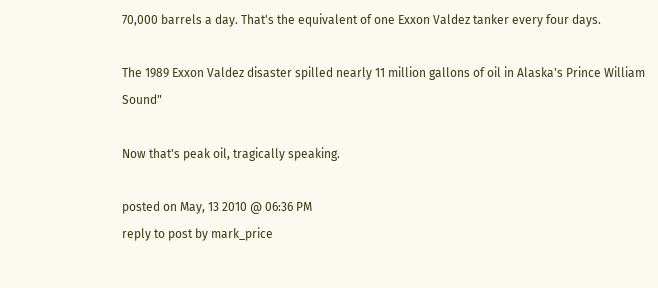70,000 barrels a day. That's the equivalent of one Exxon Valdez tanker every four days.

The 1989 Exxon Valdez disaster spilled nearly 11 million gallons of oil in Alaska's Prince William Sound"

Now that's peak oil, tragically speaking.

posted on May, 13 2010 @ 06:36 PM
reply to post by mark_price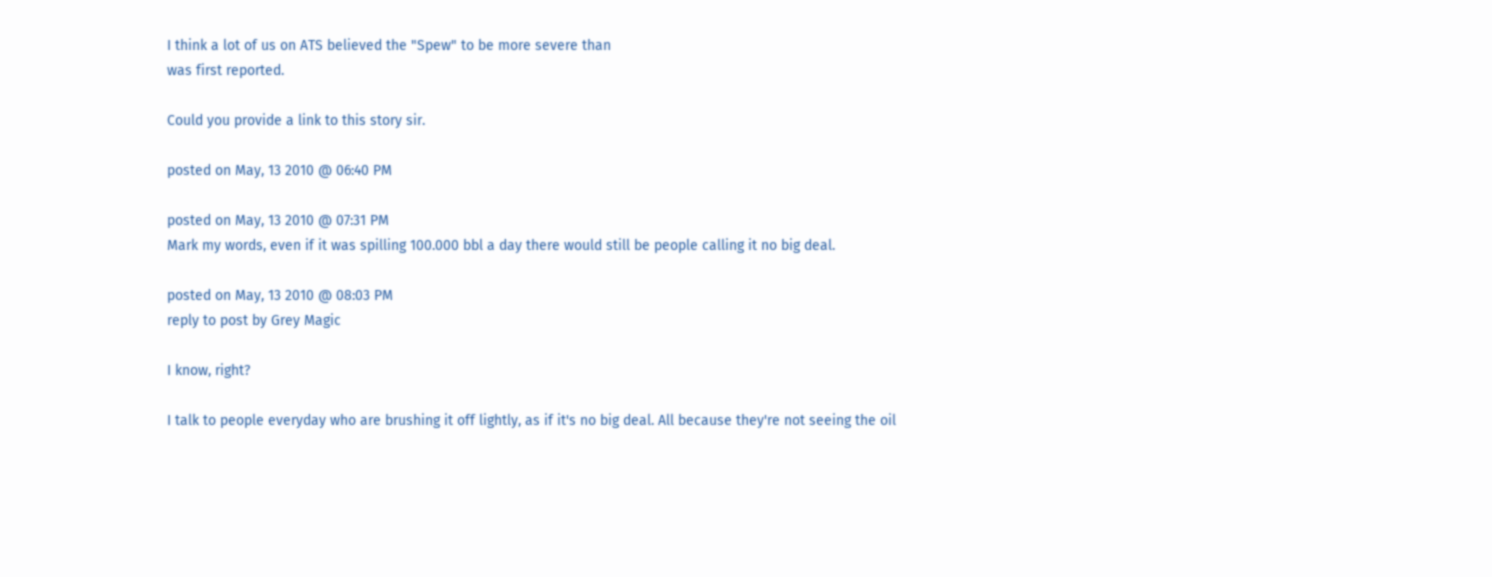I think a lot of us on ATS believed the "Spew" to be more severe than
was first reported.

Could you provide a link to this story sir.

posted on May, 13 2010 @ 06:40 PM

posted on May, 13 2010 @ 07:31 PM
Mark my words, even if it was spilling 100.000 bbl a day there would still be people calling it no big deal.

posted on May, 13 2010 @ 08:03 PM
reply to post by Grey Magic

I know, right?

I talk to people everyday who are brushing it off lightly, as if it's no big deal. All because they're not seeing the oil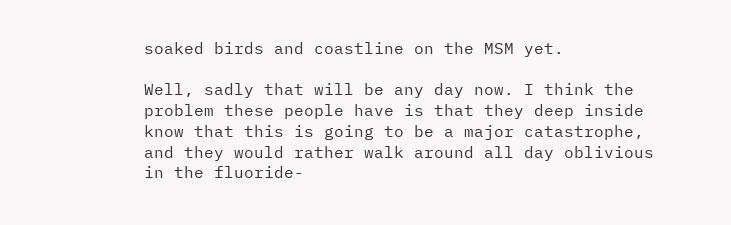soaked birds and coastline on the MSM yet.

Well, sadly that will be any day now. I think the problem these people have is that they deep inside know that this is going to be a major catastrophe, and they would rather walk around all day oblivious in the fluoride-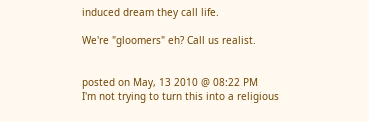induced dream they call life.

We're "gloomers" eh? Call us realist.


posted on May, 13 2010 @ 08:22 PM
I'm not trying to turn this into a religious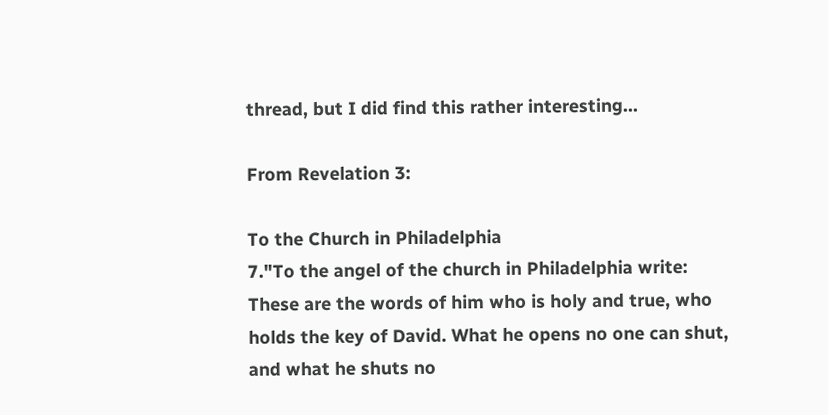thread, but I did find this rather interesting...

From Revelation 3:

To the Church in Philadelphia
7."To the angel of the church in Philadelphia write: These are the words of him who is holy and true, who holds the key of David. What he opens no one can shut, and what he shuts no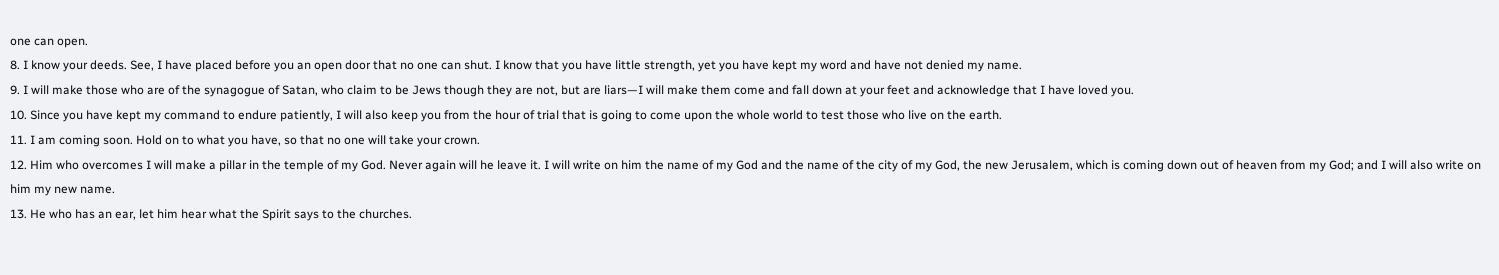one can open.
8. I know your deeds. See, I have placed before you an open door that no one can shut. I know that you have little strength, yet you have kept my word and have not denied my name.
9. I will make those who are of the synagogue of Satan, who claim to be Jews though they are not, but are liars—I will make them come and fall down at your feet and acknowledge that I have loved you.
10. Since you have kept my command to endure patiently, I will also keep you from the hour of trial that is going to come upon the whole world to test those who live on the earth.
11. I am coming soon. Hold on to what you have, so that no one will take your crown.
12. Him who overcomes I will make a pillar in the temple of my God. Never again will he leave it. I will write on him the name of my God and the name of the city of my God, the new Jerusalem, which is coming down out of heaven from my God; and I will also write on him my new name.
13. He who has an ear, let him hear what the Spirit says to the churches.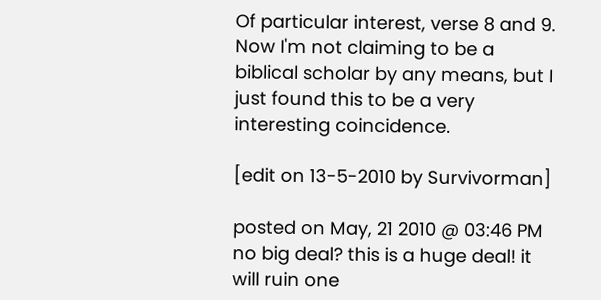Of particular interest, verse 8 and 9. Now I'm not claiming to be a biblical scholar by any means, but I just found this to be a very interesting coincidence.

[edit on 13-5-2010 by Survivorman]

posted on May, 21 2010 @ 03:46 PM
no big deal? this is a huge deal! it will ruin one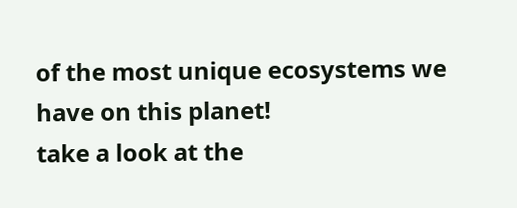of the most unique ecosystems we have on this planet!
take a look at the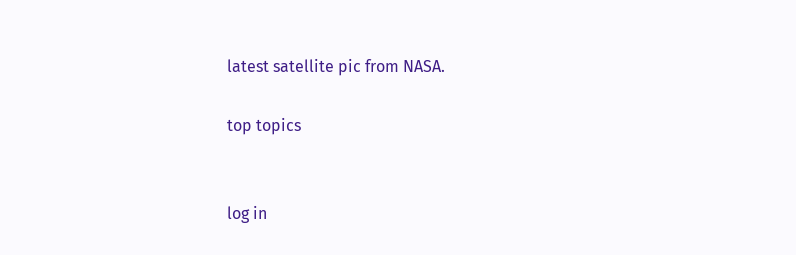latest satellite pic from NASA.

top topics


log in